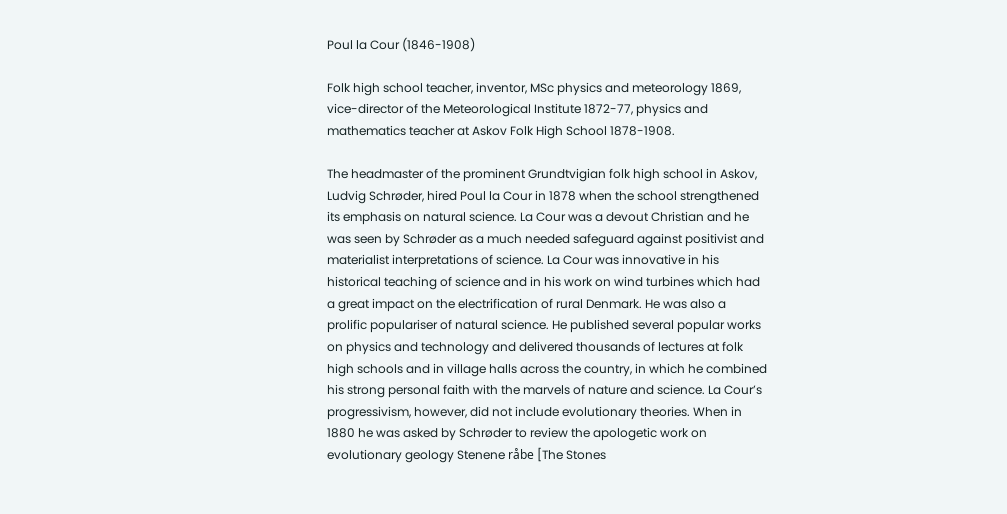Poul la Cour (1846-1908)

Folk high school teacher, inventor, MSc physics and meteorology 1869, vice-director of the Meteorological Institute 1872-77, physics and mathematics teacher at Askov Folk High School 1878-1908.

The headmaster of the prominent Grundtvigian folk high school in Askov, Ludvig Schrøder, hired Poul la Cour in 1878 when the school strengthened its emphasis on natural science. La Cour was a devout Christian and he was seen by Schrøder as a much needed safeguard against positivist and materialist interpretations of science. La Cour was innovative in his historical teaching of science and in his work on wind turbines which had a great impact on the electrification of rural Denmark. He was also a prolific populariser of natural science. He published several popular works on physics and technology and delivered thousands of lectures at folk high schools and in village halls across the country, in which he combined his strong personal faith with the marvels of nature and science. La Cour’s progressivism, however, did not include evolutionary theories. When in 1880 he was asked by Schrøder to review the apologetic work on evolutionary geology Stenene råbe [The Stones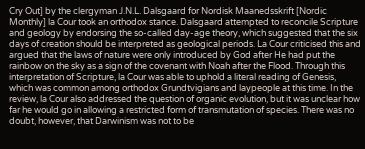Cry Out] by the clergyman J.N.L. Dalsgaard for Nordisk Maanedsskrift [Nordic Monthly] la Cour took an orthodox stance. Dalsgaard attempted to reconcile Scripture and geology by endorsing the so-called day-age theory, which suggested that the six days of creation should be interpreted as geological periods. La Cour criticised this and argued that the laws of nature were only introduced by God after He had put the rainbow on the sky as a sign of the covenant with Noah after the Flood. Through this interpretation of Scripture, la Cour was able to uphold a literal reading of Genesis, which was common among orthodox Grundtvigians and laypeople at this time. In the review, la Cour also addressed the question of organic evolution, but it was unclear how far he would go in allowing a restricted form of transmutation of species. There was no doubt, however, that Darwinism was not to be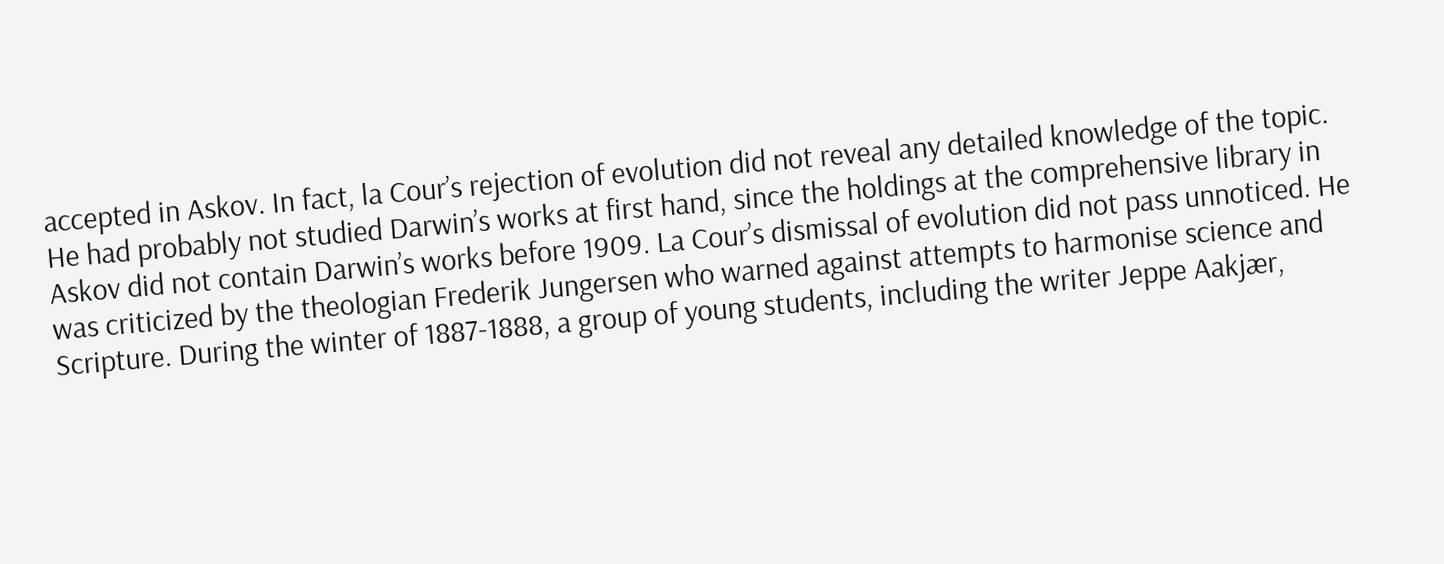accepted in Askov. In fact, la Cour’s rejection of evolution did not reveal any detailed knowledge of the topic. He had probably not studied Darwin’s works at first hand, since the holdings at the comprehensive library in Askov did not contain Darwin’s works before 1909. La Cour’s dismissal of evolution did not pass unnoticed. He was criticized by the theologian Frederik Jungersen who warned against attempts to harmonise science and Scripture. During the winter of 1887-1888, a group of young students, including the writer Jeppe Aakjær,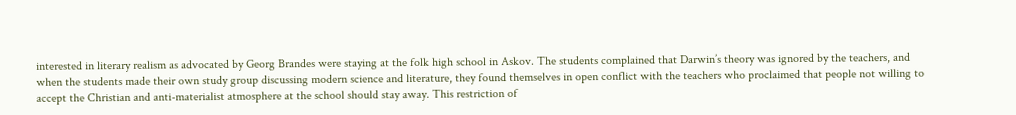interested in literary realism as advocated by Georg Brandes were staying at the folk high school in Askov. The students complained that Darwin’s theory was ignored by the teachers, and when the students made their own study group discussing modern science and literature, they found themselves in open conflict with the teachers who proclaimed that people not willing to accept the Christian and anti-materialist atmosphere at the school should stay away. This restriction of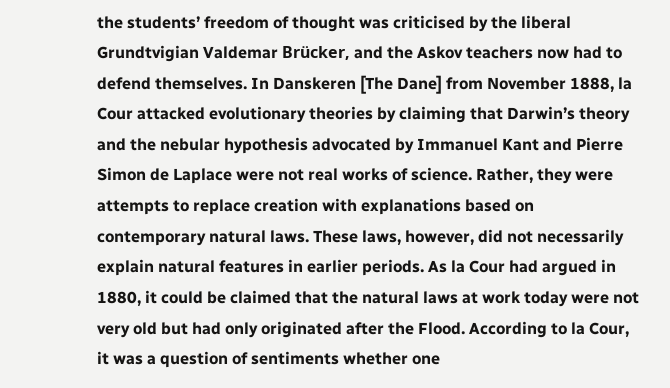the students’ freedom of thought was criticised by the liberal Grundtvigian Valdemar Brücker, and the Askov teachers now had to defend themselves. In Danskeren [The Dane] from November 1888, la Cour attacked evolutionary theories by claiming that Darwin’s theory and the nebular hypothesis advocated by Immanuel Kant and Pierre Simon de Laplace were not real works of science. Rather, they were attempts to replace creation with explanations based on contemporary natural laws. These laws, however, did not necessarily explain natural features in earlier periods. As la Cour had argued in 1880, it could be claimed that the natural laws at work today were not very old but had only originated after the Flood. According to la Cour, it was a question of sentiments whether one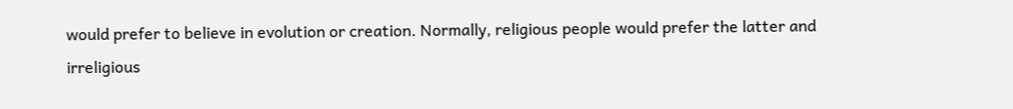would prefer to believe in evolution or creation. Normally, religious people would prefer the latter and irreligious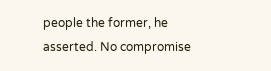people the former, he asserted. No compromise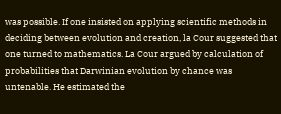was possible. If one insisted on applying scientific methods in deciding between evolution and creation, la Cour suggested that one turned to mathematics. La Cour argued by calculation of probabilities that Darwinian evolution by chance was untenable. He estimated the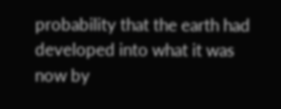probability that the earth had developed into what it was now by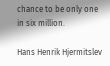chance to be only one in six million.

Hans Henrik Hjermitslev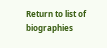Return to list of biographies